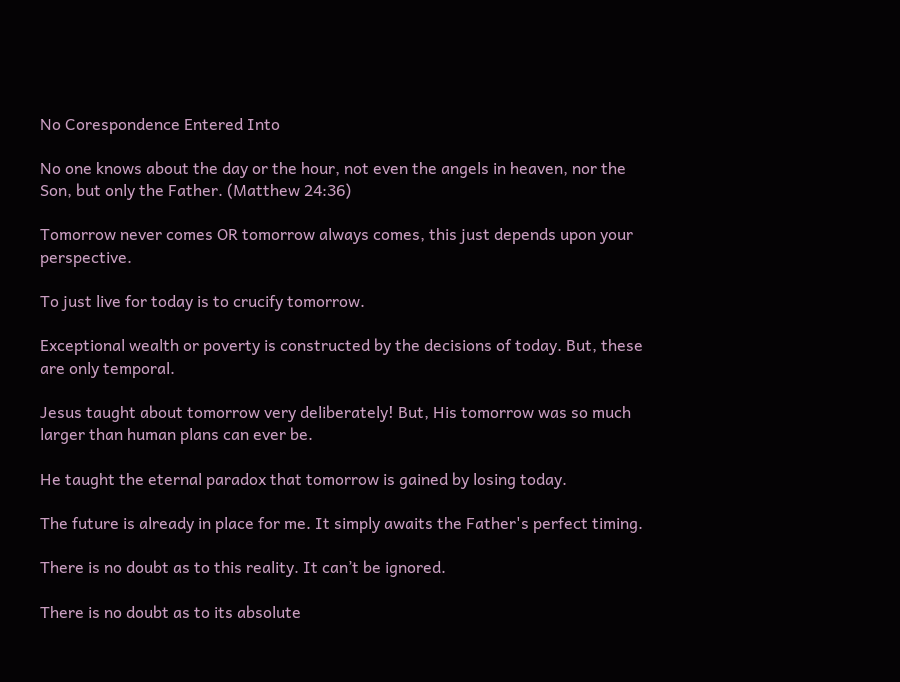No Corespondence Entered Into

No one knows about the day or the hour, not even the angels in heaven, nor the Son, but only the Father. (Matthew 24:36)

Tomorrow never comes OR tomorrow always comes, this just depends upon your perspective.

To just live for today is to crucify tomorrow.

Exceptional wealth or poverty is constructed by the decisions of today. But, these are only temporal.

Jesus taught about tomorrow very deliberately! But, His tomorrow was so much larger than human plans can ever be.

He taught the eternal paradox that tomorrow is gained by losing today.

The future is already in place for me. It simply awaits the Father's perfect timing.

There is no doubt as to this reality. It can’t be ignored.

There is no doubt as to its absolute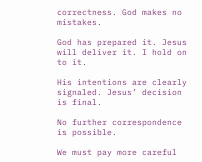correctness. God makes no mistakes.

God has prepared it. Jesus will deliver it. I hold on to it.

His intentions are clearly signaled. Jesus’ decision is final.

No further correspondence is possible.

We must pay more careful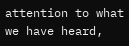attention to what we have heard,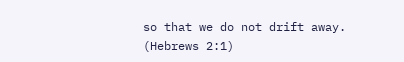so that we do not drift away. (Hebrews 2:1)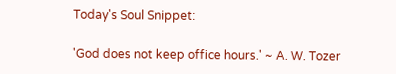Today's Soul Snippet:

'God does not keep office hours.' ~ A. W. Tozer